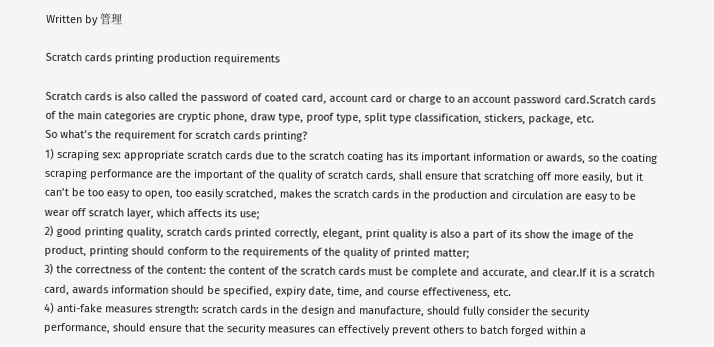Written by 管理

Scratch cards printing production requirements

Scratch cards is also called the password of coated card, account card or charge to an account password card.Scratch cards of the main categories are cryptic phone, draw type, proof type, split type classification, stickers, package, etc.
So what’s the requirement for scratch cards printing?
1) scraping sex: appropriate scratch cards due to the scratch coating has its important information or awards, so the coating scraping performance are the important of the quality of scratch cards, shall ensure that scratching off more easily, but it can’t be too easy to open, too easily scratched, makes the scratch cards in the production and circulation are easy to be wear off scratch layer, which affects its use;
2) good printing quality, scratch cards printed correctly, elegant, print quality is also a part of its show the image of the product, printing should conform to the requirements of the quality of printed matter;
3) the correctness of the content: the content of the scratch cards must be complete and accurate, and clear.If it is a scratch card, awards information should be specified, expiry date, time, and course effectiveness, etc.
4) anti-fake measures strength: scratch cards in the design and manufacture, should fully consider the security performance, should ensure that the security measures can effectively prevent others to batch forged within a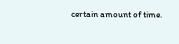certain amount of time.